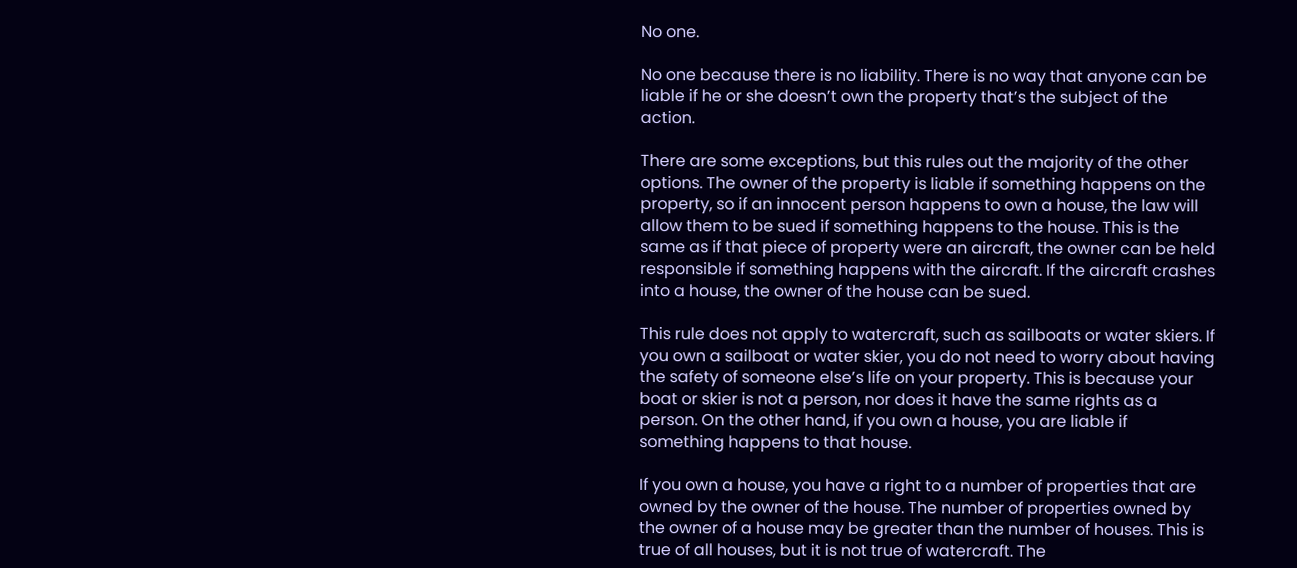No one.

No one because there is no liability. There is no way that anyone can be liable if he or she doesn’t own the property that’s the subject of the action.

There are some exceptions, but this rules out the majority of the other options. The owner of the property is liable if something happens on the property, so if an innocent person happens to own a house, the law will allow them to be sued if something happens to the house. This is the same as if that piece of property were an aircraft, the owner can be held responsible if something happens with the aircraft. If the aircraft crashes into a house, the owner of the house can be sued.

This rule does not apply to watercraft, such as sailboats or water skiers. If you own a sailboat or water skier, you do not need to worry about having the safety of someone else’s life on your property. This is because your boat or skier is not a person, nor does it have the same rights as a person. On the other hand, if you own a house, you are liable if something happens to that house.

If you own a house, you have a right to a number of properties that are owned by the owner of the house. The number of properties owned by the owner of a house may be greater than the number of houses. This is true of all houses, but it is not true of watercraft. The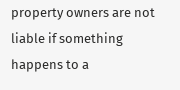property owners are not liable if something happens to a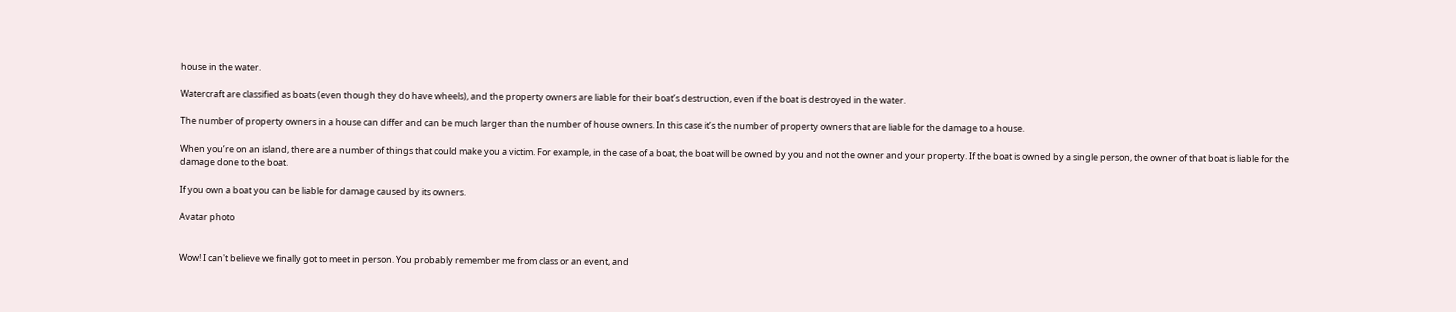house in the water.

Watercraft are classified as boats (even though they do have wheels), and the property owners are liable for their boat’s destruction, even if the boat is destroyed in the water.

The number of property owners in a house can differ and can be much larger than the number of house owners. In this case it’s the number of property owners that are liable for the damage to a house.

When you’re on an island, there are a number of things that could make you a victim. For example, in the case of a boat, the boat will be owned by you and not the owner and your property. If the boat is owned by a single person, the owner of that boat is liable for the damage done to the boat.

If you own a boat you can be liable for damage caused by its owners.

Avatar photo


Wow! I can't believe we finally got to meet in person. You probably remember me from class or an event, and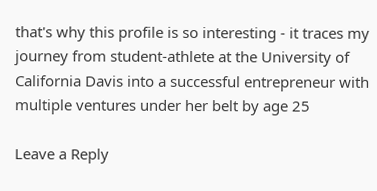that's why this profile is so interesting - it traces my journey from student-athlete at the University of California Davis into a successful entrepreneur with multiple ventures under her belt by age 25

Leave a Reply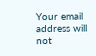Your email address will not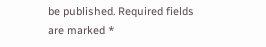be published. Required fields are marked *